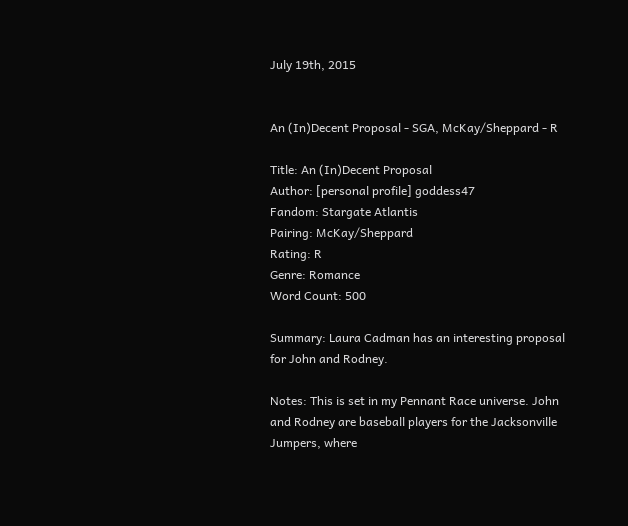July 19th, 2015


An (In)Decent Proposal - SGA, McKay/Sheppard - R

Title: An (In)Decent Proposal
Author: [personal profile] goddess47
Fandom: Stargate Atlantis
Pairing: McKay/Sheppard
Rating: R
Genre: Romance
Word Count: 500

Summary: Laura Cadman has an interesting proposal for John and Rodney.

Notes: This is set in my Pennant Race universe. John and Rodney are baseball players for the Jacksonville Jumpers, where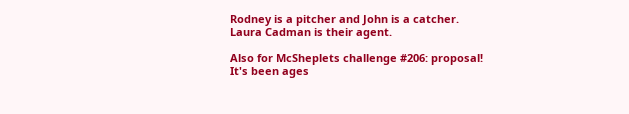Rodney is a pitcher and John is a catcher. Laura Cadman is their agent.

Also for McSheplets challenge #206: proposal! It's been ages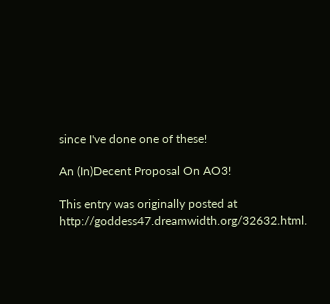since I've done one of these!

An (In)Decent Proposal On AO3!

This entry was originally posted at http://goddess47.dreamwidth.org/32632.html.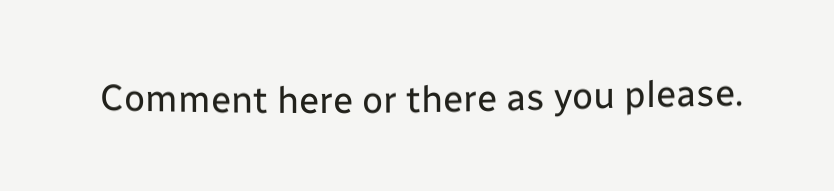Comment here or there as you please.